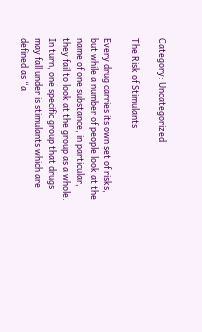Category: Uncategorized

The Risk of Stimulants

Every drug carries its own set of risks, but while a number of people look at the name of one substance, in particular, they fail to look at the group as a whole. In turn, one specific group that drugs may fall under is stimulants which are defined as “a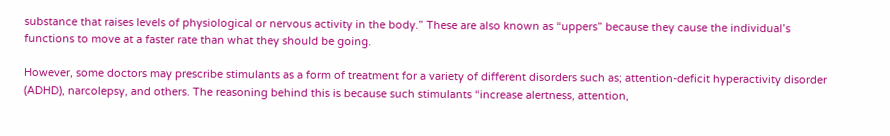substance that raises levels of physiological or nervous activity in the body.” These are also known as “uppers” because they cause the individual’s functions to move at a faster rate than what they should be going.

However, some doctors may prescribe stimulants as a form of treatment for a variety of different disorders such as; attention-deficit hyperactivity disorder (ADHD), narcolepsy, and others. The reasoning behind this is because such stimulants “increase alertness, attention,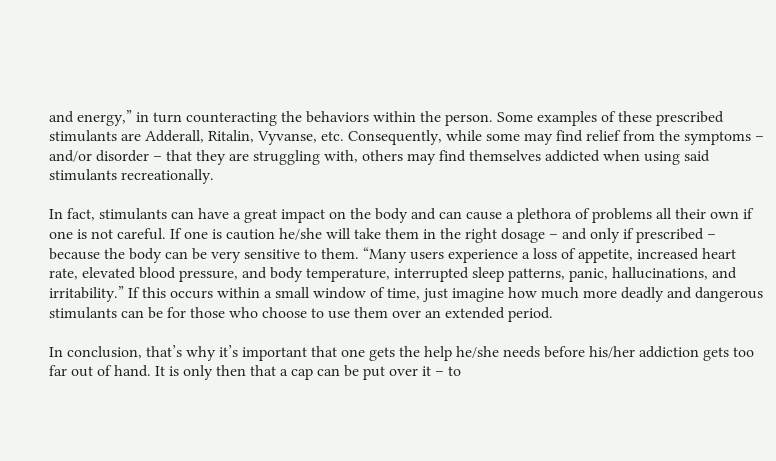and energy,” in turn counteracting the behaviors within the person. Some examples of these prescribed stimulants are Adderall, Ritalin, Vyvanse, etc. Consequently, while some may find relief from the symptoms – and/or disorder – that they are struggling with, others may find themselves addicted when using said stimulants recreationally.

In fact, stimulants can have a great impact on the body and can cause a plethora of problems all their own if one is not careful. If one is caution he/she will take them in the right dosage – and only if prescribed – because the body can be very sensitive to them. “Many users experience a loss of appetite, increased heart rate, elevated blood pressure, and body temperature, interrupted sleep patterns, panic, hallucinations, and irritability.” If this occurs within a small window of time, just imagine how much more deadly and dangerous stimulants can be for those who choose to use them over an extended period.

In conclusion, that’s why it’s important that one gets the help he/she needs before his/her addiction gets too far out of hand. It is only then that a cap can be put over it – to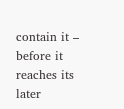contain it – before it reaches its later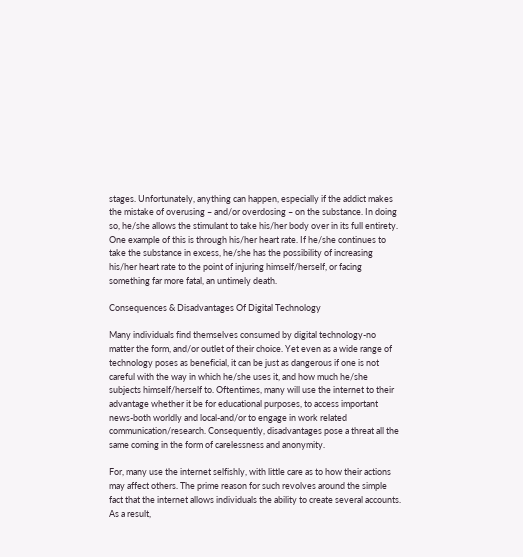stages. Unfortunately, anything can happen, especially if the addict makes the mistake of overusing – and/or overdosing – on the substance. In doing so, he/she allows the stimulant to take his/her body over in its full entirety. One example of this is through his/her heart rate. If he/she continues to take the substance in excess, he/she has the possibility of increasing his/her heart rate to the point of injuring himself/herself, or facing something far more fatal, an untimely death.

Consequences & Disadvantages Of Digital Technology

Many individuals find themselves consumed by digital technology-no matter the form, and/or outlet of their choice. Yet even as a wide range of technology poses as beneficial, it can be just as dangerous if one is not careful with the way in which he/she uses it, and how much he/she subjects himself/herself to. Oftentimes, many will use the internet to their advantage whether it be for educational purposes, to access important news-both worldly and local-and/or to engage in work related communication/research. Consequently, disadvantages pose a threat all the same coming in the form of carelessness and anonymity.

For, many use the internet selfishly, with little care as to how their actions may affect others. The prime reason for such revolves around the simple fact that the internet allows individuals the ability to create several accounts. As a result,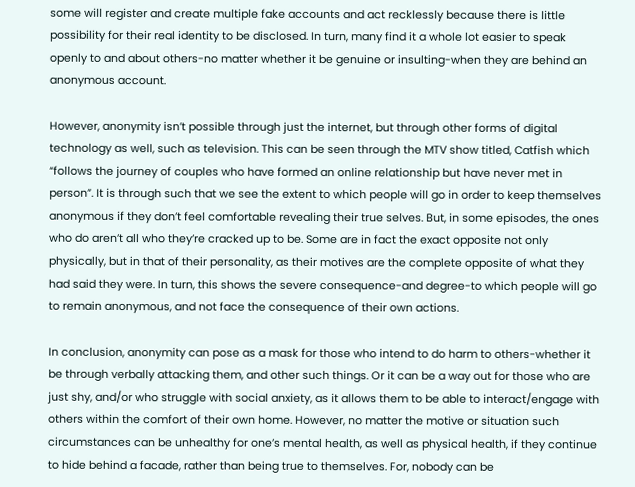some will register and create multiple fake accounts and act recklessly because there is little possibility for their real identity to be disclosed. In turn, many find it a whole lot easier to speak openly to and about others-no matter whether it be genuine or insulting-when they are behind an anonymous account.

However, anonymity isn’t possible through just the internet, but through other forms of digital technology as well, such as television. This can be seen through the MTV show titled, Catfish which “follows the journey of couples who have formed an online relationship but have never met in person”. It is through such that we see the extent to which people will go in order to keep themselves anonymous if they don’t feel comfortable revealing their true selves. But, in some episodes, the ones who do aren’t all who they’re cracked up to be. Some are in fact the exact opposite not only physically, but in that of their personality, as their motives are the complete opposite of what they had said they were. In turn, this shows the severe consequence-and degree-to which people will go to remain anonymous, and not face the consequence of their own actions.

In conclusion, anonymity can pose as a mask for those who intend to do harm to others-whether it be through verbally attacking them, and other such things. Or it can be a way out for those who are just shy, and/or who struggle with social anxiety, as it allows them to be able to interact/engage with others within the comfort of their own home. However, no matter the motive or situation such circumstances can be unhealthy for one’s mental health, as well as physical health, if they continue to hide behind a facade, rather than being true to themselves. For, nobody can be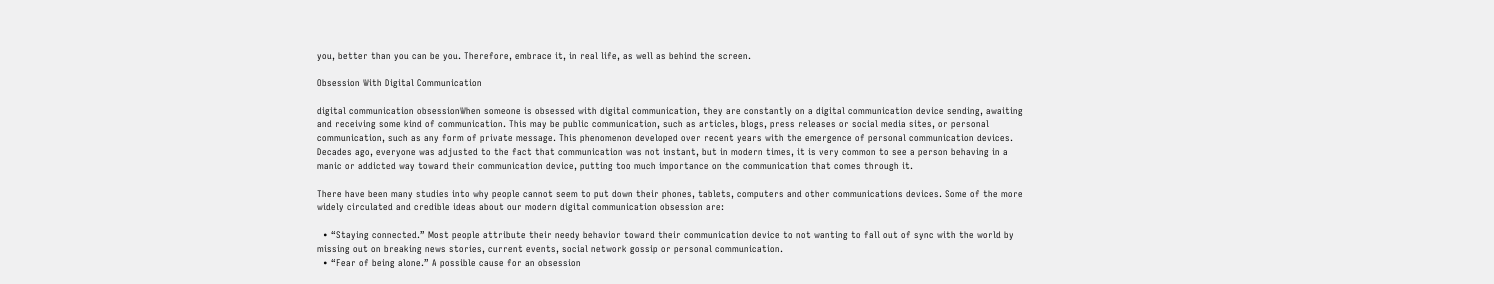you, better than you can be you. Therefore, embrace it, in real life, as well as behind the screen.

Obsession With Digital Communication

digital communication obsessionWhen someone is obsessed with digital communication, they are constantly on a digital communication device sending, awaiting and receiving some kind of communication. This may be public communication, such as articles, blogs, press releases or social media sites, or personal communication, such as any form of private message. This phenomenon developed over recent years with the emergence of personal communication devices. Decades ago, everyone was adjusted to the fact that communication was not instant, but in modern times, it is very common to see a person behaving in a manic or addicted way toward their communication device, putting too much importance on the communication that comes through it.

There have been many studies into why people cannot seem to put down their phones, tablets, computers and other communications devices. Some of the more widely circulated and credible ideas about our modern digital communication obsession are:

  • “Staying connected.” Most people attribute their needy behavior toward their communication device to not wanting to fall out of sync with the world by missing out on breaking news stories, current events, social network gossip or personal communication.
  • “Fear of being alone.” A possible cause for an obsession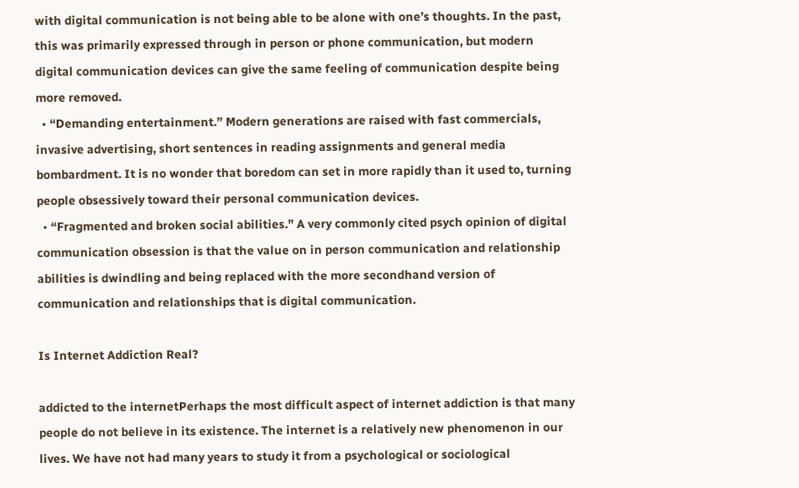with digital communication is not being able to be alone with one’s thoughts. In the past, this was primarily expressed through in person or phone communication, but modern digital communication devices can give the same feeling of communication despite being more removed.
  • “Demanding entertainment.” Modern generations are raised with fast commercials, invasive advertising, short sentences in reading assignments and general media bombardment. It is no wonder that boredom can set in more rapidly than it used to, turning people obsessively toward their personal communication devices.
  • “Fragmented and broken social abilities.” A very commonly cited psych opinion of digital communication obsession is that the value on in person communication and relationship abilities is dwindling and being replaced with the more secondhand version of communication and relationships that is digital communication.

Is Internet Addiction Real?

addicted to the internetPerhaps the most difficult aspect of internet addiction is that many people do not believe in its existence. The internet is a relatively new phenomenon in our lives. We have not had many years to study it from a psychological or sociological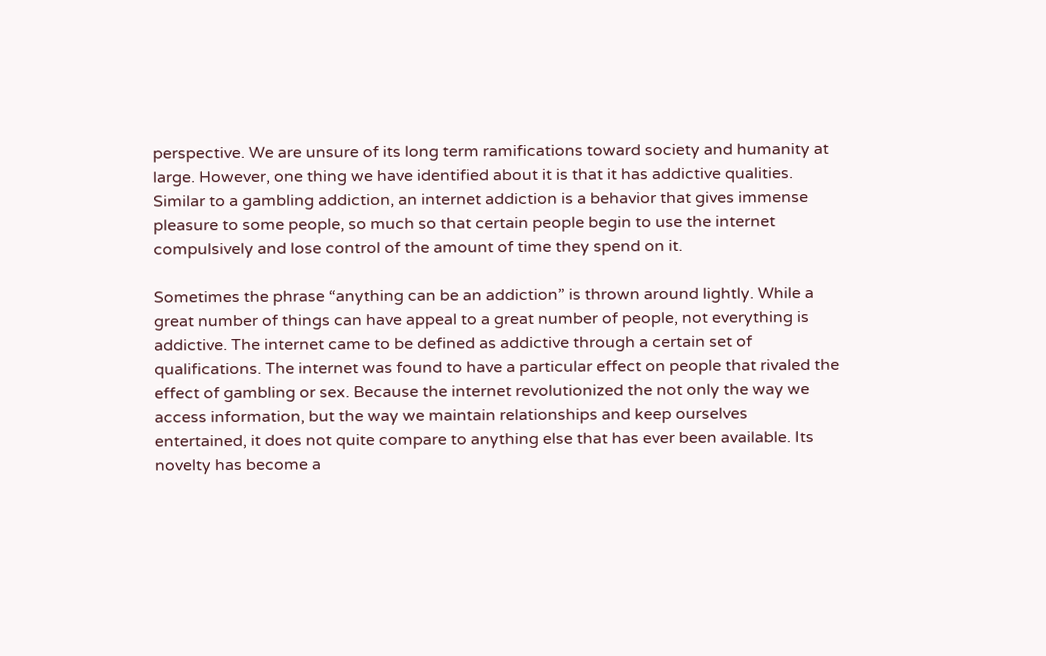perspective. We are unsure of its long term ramifications toward society and humanity at large. However, one thing we have identified about it is that it has addictive qualities. Similar to a gambling addiction, an internet addiction is a behavior that gives immense pleasure to some people, so much so that certain people begin to use the internet compulsively and lose control of the amount of time they spend on it.

Sometimes the phrase “anything can be an addiction” is thrown around lightly. While a great number of things can have appeal to a great number of people, not everything is addictive. The internet came to be defined as addictive through a certain set of qualifications. The internet was found to have a particular effect on people that rivaled the effect of gambling or sex. Because the internet revolutionized the not only the way we access information, but the way we maintain relationships and keep ourselves entertained, it does not quite compare to anything else that has ever been available. Its novelty has become a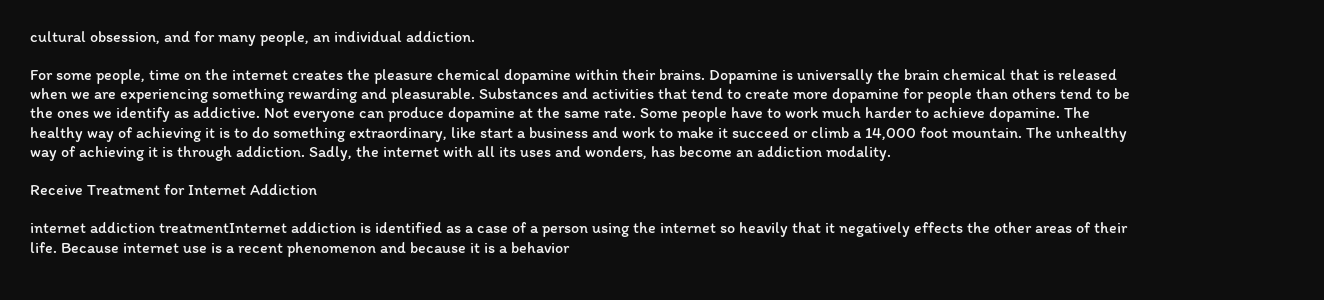cultural obsession, and for many people, an individual addiction.

For some people, time on the internet creates the pleasure chemical dopamine within their brains. Dopamine is universally the brain chemical that is released when we are experiencing something rewarding and pleasurable. Substances and activities that tend to create more dopamine for people than others tend to be the ones we identify as addictive. Not everyone can produce dopamine at the same rate. Some people have to work much harder to achieve dopamine. The healthy way of achieving it is to do something extraordinary, like start a business and work to make it succeed or climb a 14,000 foot mountain. The unhealthy way of achieving it is through addiction. Sadly, the internet with all its uses and wonders, has become an addiction modality.

Receive Treatment for Internet Addiction

internet addiction treatmentInternet addiction is identified as a case of a person using the internet so heavily that it negatively effects the other areas of their life. Because internet use is a recent phenomenon and because it is a behavior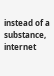instead of a substance, internet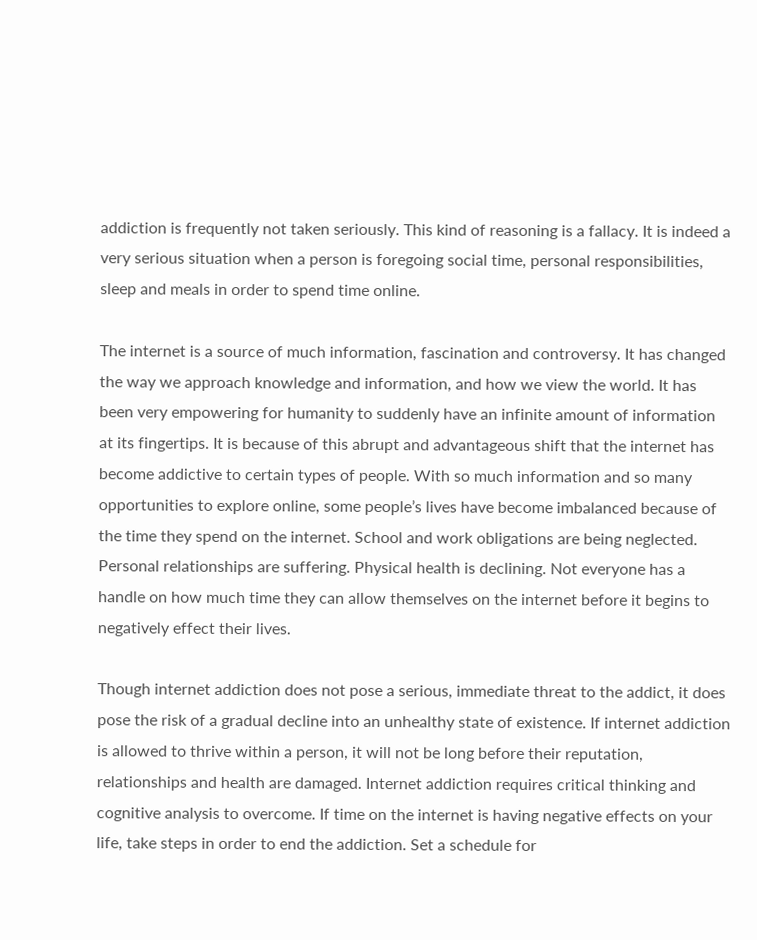addiction is frequently not taken seriously. This kind of reasoning is a fallacy. It is indeed a very serious situation when a person is foregoing social time, personal responsibilities, sleep and meals in order to spend time online.

The internet is a source of much information, fascination and controversy. It has changed the way we approach knowledge and information, and how we view the world. It has been very empowering for humanity to suddenly have an infinite amount of information at its fingertips. It is because of this abrupt and advantageous shift that the internet has become addictive to certain types of people. With so much information and so many opportunities to explore online, some people’s lives have become imbalanced because of the time they spend on the internet. School and work obligations are being neglected. Personal relationships are suffering. Physical health is declining. Not everyone has a handle on how much time they can allow themselves on the internet before it begins to negatively effect their lives.

Though internet addiction does not pose a serious, immediate threat to the addict, it does pose the risk of a gradual decline into an unhealthy state of existence. If internet addiction is allowed to thrive within a person, it will not be long before their reputation, relationships and health are damaged. Internet addiction requires critical thinking and cognitive analysis to overcome. If time on the internet is having negative effects on your life, take steps in order to end the addiction. Set a schedule for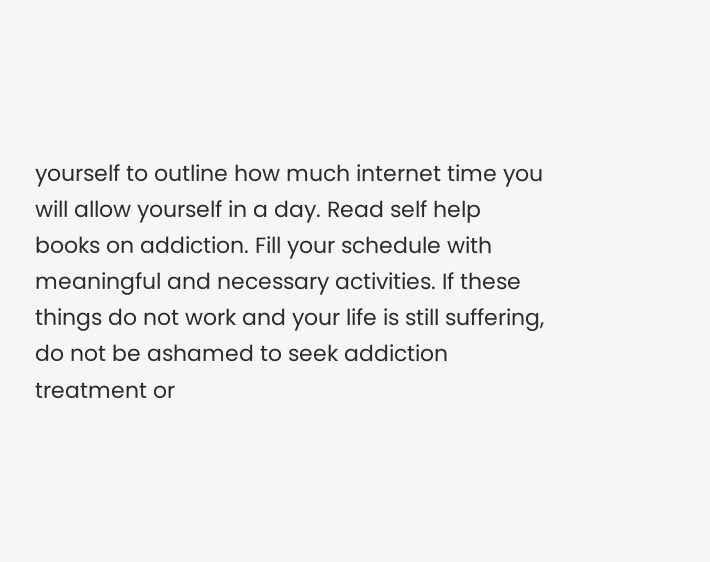yourself to outline how much internet time you will allow yourself in a day. Read self help books on addiction. Fill your schedule with meaningful and necessary activities. If these things do not work and your life is still suffering, do not be ashamed to seek addiction treatment or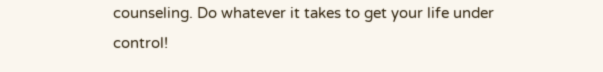counseling. Do whatever it takes to get your life under control!